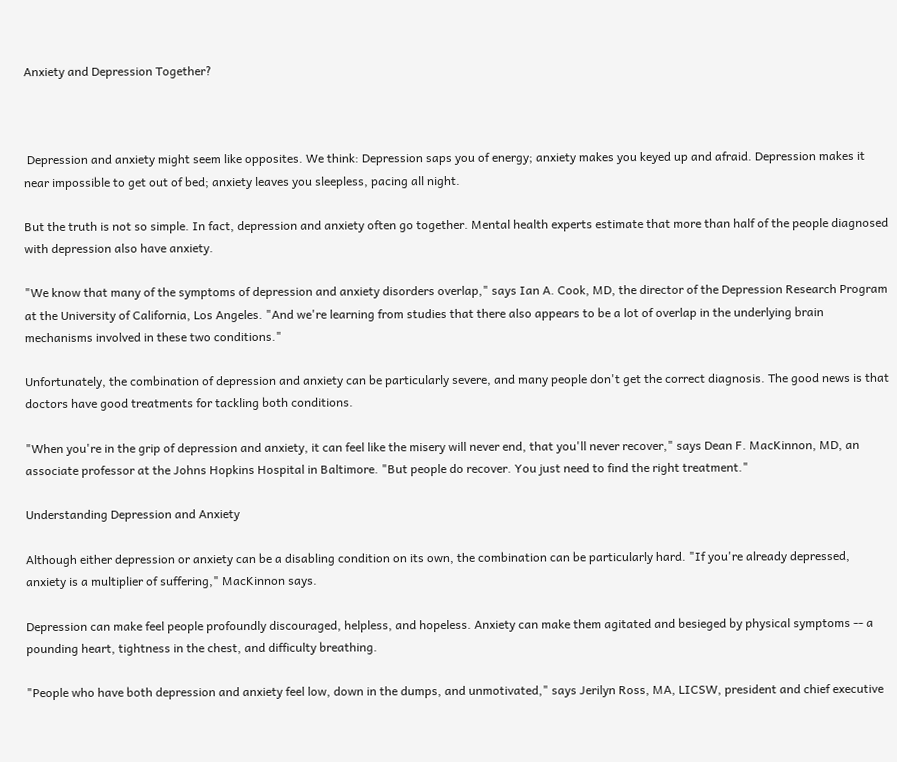Anxiety and Depression Together?



 Depression and anxiety might seem like opposites. We think: Depression saps you of energy; anxiety makes you keyed up and afraid. Depression makes it near impossible to get out of bed; anxiety leaves you sleepless, pacing all night.

But the truth is not so simple. In fact, depression and anxiety often go together. Mental health experts estimate that more than half of the people diagnosed with depression also have anxiety.

"We know that many of the symptoms of depression and anxiety disorders overlap," says Ian A. Cook, MD, the director of the Depression Research Program at the University of California, Los Angeles. "And we're learning from studies that there also appears to be a lot of overlap in the underlying brain mechanisms involved in these two conditions."

Unfortunately, the combination of depression and anxiety can be particularly severe, and many people don't get the correct diagnosis. The good news is that doctors have good treatments for tackling both conditions.

"When you're in the grip of depression and anxiety, it can feel like the misery will never end, that you'll never recover," says Dean F. MacKinnon, MD, an associate professor at the Johns Hopkins Hospital in Baltimore. "But people do recover. You just need to find the right treatment."

Understanding Depression and Anxiety

Although either depression or anxiety can be a disabling condition on its own, the combination can be particularly hard. "If you're already depressed, anxiety is a multiplier of suffering," MacKinnon says.

Depression can make feel people profoundly discouraged, helpless, and hopeless. Anxiety can make them agitated and besieged by physical symptoms -- a pounding heart, tightness in the chest, and difficulty breathing.

"People who have both depression and anxiety feel low, down in the dumps, and unmotivated," says Jerilyn Ross, MA, LICSW, president and chief executive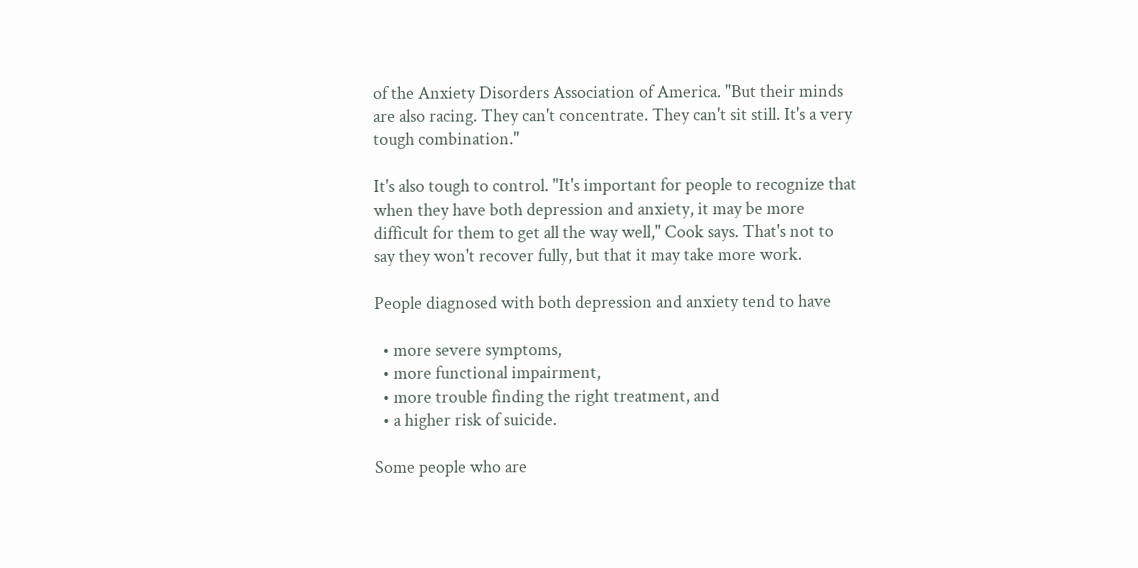of the Anxiety Disorders Association of America. "But their minds are also racing. They can't concentrate. They can't sit still. It's a very tough combination."

It's also tough to control. "It's important for people to recognize that when they have both depression and anxiety, it may be more difficult for them to get all the way well," Cook says. That's not to say they won't recover fully, but that it may take more work.

People diagnosed with both depression and anxiety tend to have

  • more severe symptoms,
  • more functional impairment,
  • more trouble finding the right treatment, and
  • a higher risk of suicide.

Some people who are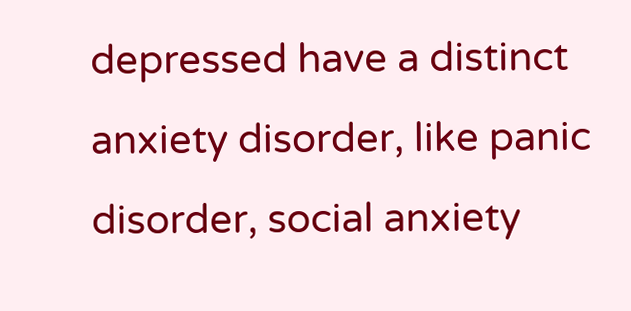depressed have a distinct anxiety disorder, like panic disorder, social anxiety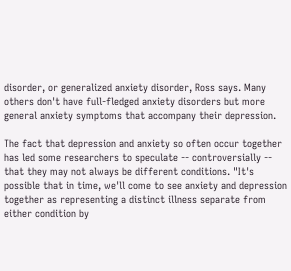disorder, or generalized anxiety disorder, Ross says. Many others don't have full-fledged anxiety disorders but more general anxiety symptoms that accompany their depression.

The fact that depression and anxiety so often occur together has led some researchers to speculate -- controversially -- that they may not always be different conditions. "It's possible that in time, we'll come to see anxiety and depression together as representing a distinct illness separate from either condition by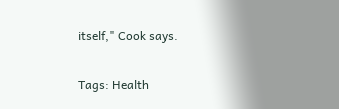itself," Cook says.

Tags: Health